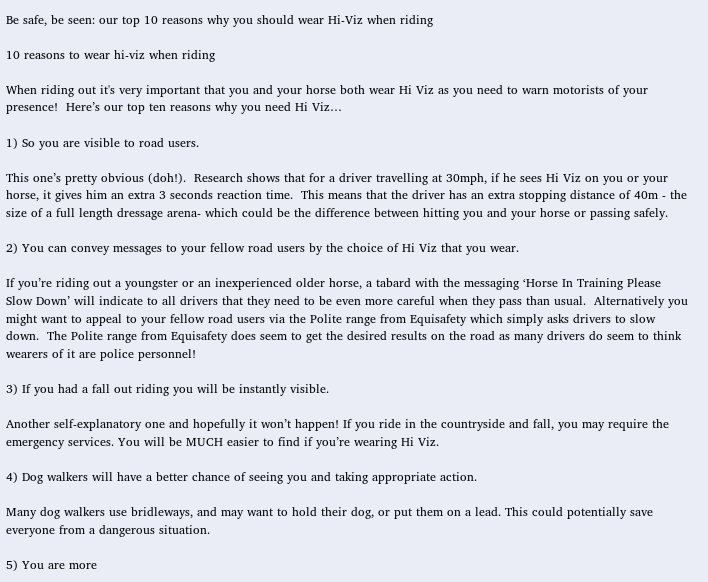Be safe, be seen: our top 10 reasons why you should wear Hi-Viz when riding

10 reasons to wear hi-viz when riding

When riding out it's very important that you and your horse both wear Hi Viz as you need to warn motorists of your presence!  Here’s our top ten reasons why you need Hi Viz…

1) So you are visible to road users.

This one’s pretty obvious (doh!).  Research shows that for a driver travelling at 30mph, if he sees Hi Viz on you or your horse, it gives him an extra 3 seconds reaction time.  This means that the driver has an extra stopping distance of 40m - the size of a full length dressage arena- which could be the difference between hitting you and your horse or passing safely.

2) You can convey messages to your fellow road users by the choice of Hi Viz that you wear.

If you’re riding out a youngster or an inexperienced older horse, a tabard with the messaging ‘Horse In Training Please Slow Down’ will indicate to all drivers that they need to be even more careful when they pass than usual.  Alternatively you might want to appeal to your fellow road users via the Polite range from Equisafety which simply asks drivers to slow down.  The Polite range from Equisafety does seem to get the desired results on the road as many drivers do seem to think wearers of it are police personnel!

3) If you had a fall out riding you will be instantly visible.

Another self-explanatory one and hopefully it won’t happen! If you ride in the countryside and fall, you may require the emergency services. You will be MUCH easier to find if you’re wearing Hi Viz.

4) Dog walkers will have a better chance of seeing you and taking appropriate action.

Many dog walkers use bridleways, and may want to hold their dog, or put them on a lead. This could potentially save everyone from a dangerous situation.

5) You are more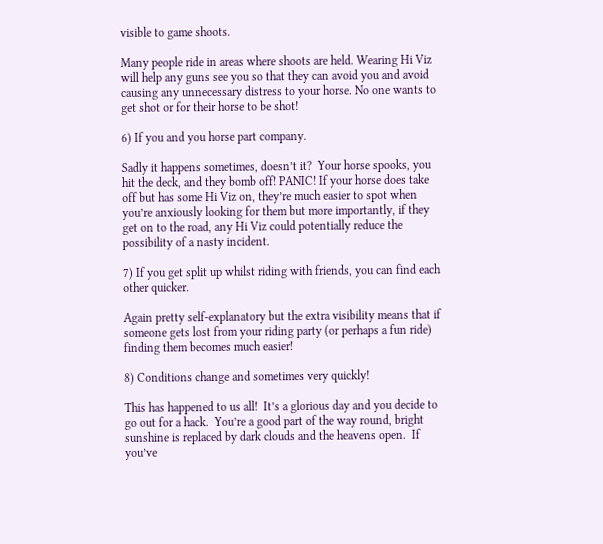visible to game shoots.

Many people ride in areas where shoots are held. Wearing Hi Viz will help any guns see you so that they can avoid you and avoid causing any unnecessary distress to your horse. No one wants to get shot or for their horse to be shot!

6) If you and you horse part company.

Sadly it happens sometimes, doesn’t it?  Your horse spooks, you hit the deck, and they bomb off! PANIC! If your horse does take off but has some Hi Viz on, they’re much easier to spot when you’re anxiously looking for them but more importantly, if they get on to the road, any Hi Viz could potentially reduce the possibility of a nasty incident.

7) If you get split up whilst riding with friends, you can find each other quicker.

Again pretty self-explanatory but the extra visibility means that if someone gets lost from your riding party (or perhaps a fun ride) finding them becomes much easier!

8) Conditions change and sometimes very quickly!

This has happened to us all!  It’s a glorious day and you decide to go out for a hack.  You’re a good part of the way round, bright sunshine is replaced by dark clouds and the heavens open.  If you’ve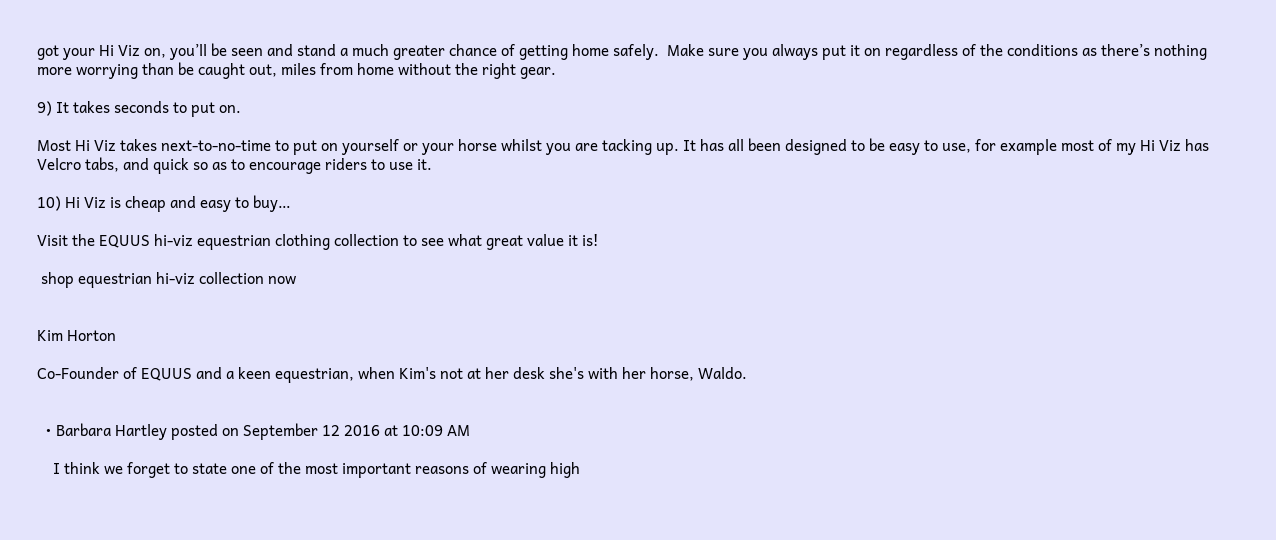got your Hi Viz on, you’ll be seen and stand a much greater chance of getting home safely.  Make sure you always put it on regardless of the conditions as there’s nothing more worrying than be caught out, miles from home without the right gear.

9) It takes seconds to put on.

Most Hi Viz takes next-to-no-time to put on yourself or your horse whilst you are tacking up. It has all been designed to be easy to use, for example most of my Hi Viz has Velcro tabs, and quick so as to encourage riders to use it.

10) Hi Viz is cheap and easy to buy…

Visit the EQUUS hi-viz equestrian clothing collection to see what great value it is!

 shop equestrian hi-viz collection now


Kim Horton

Co-Founder of EQUUS and a keen equestrian, when Kim's not at her desk she's with her horse, Waldo.


  • Barbara Hartley posted on September 12 2016 at 10:09 AM

    I think we forget to state one of the most important reasons of wearing high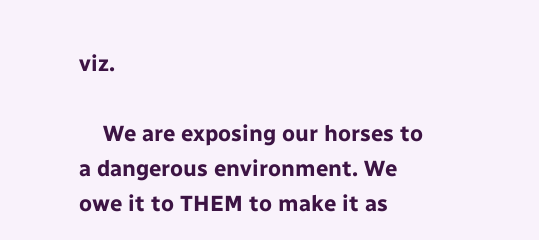viz.

    We are exposing our horses to a dangerous environment. We owe it to THEM to make it as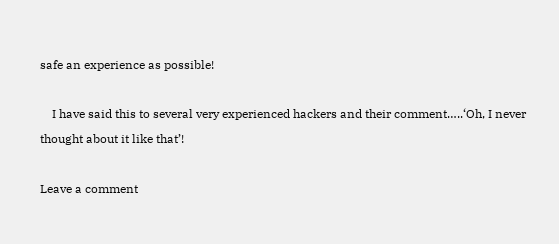safe an experience as possible!

    I have said this to several very experienced hackers and their comment…..‘Oh, I never thought about it like that’!

Leave a comment